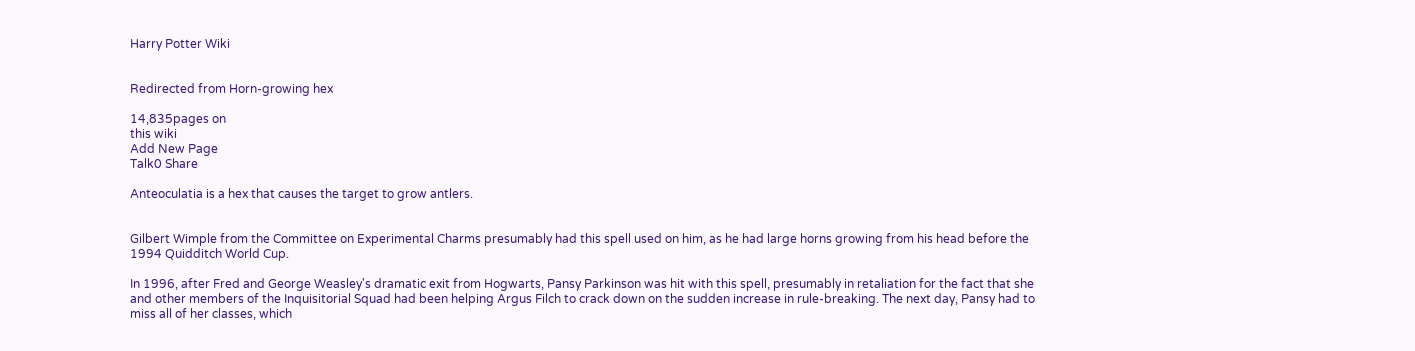Harry Potter Wiki


Redirected from Horn-growing hex

14,835pages on
this wiki
Add New Page
Talk0 Share

Anteoculatia is a hex that causes the target to grow antlers.


Gilbert Wimple from the Committee on Experimental Charms presumably had this spell used on him, as he had large horns growing from his head before the 1994 Quidditch World Cup.

In 1996, after Fred and George Weasley's dramatic exit from Hogwarts, Pansy Parkinson was hit with this spell, presumably in retaliation for the fact that she and other members of the Inquisitorial Squad had been helping Argus Filch to crack down on the sudden increase in rule-breaking. The next day, Pansy had to miss all of her classes, which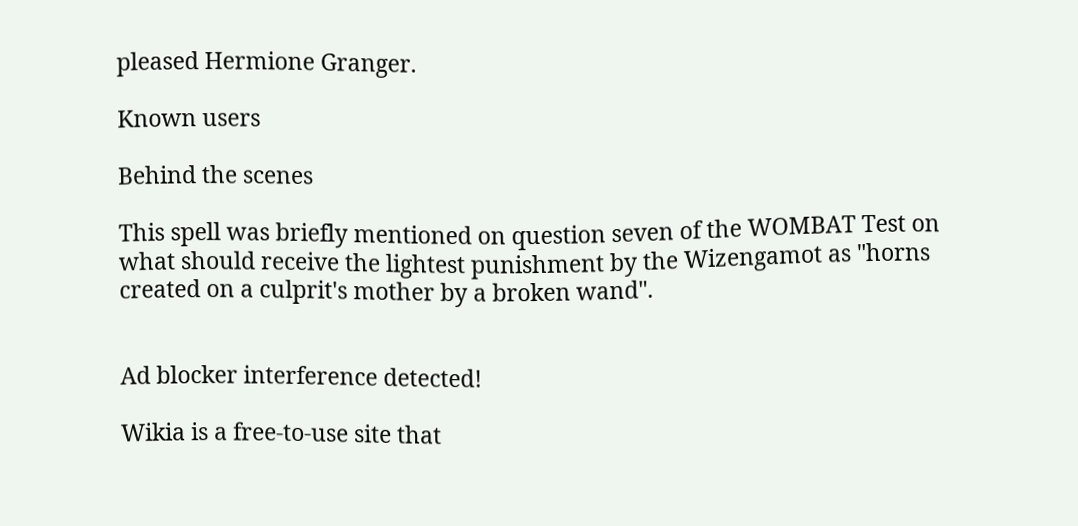pleased Hermione Granger.

Known users

Behind the scenes

This spell was briefly mentioned on question seven of the WOMBAT Test on what should receive the lightest punishment by the Wizengamot as "horns created on a culprit's mother by a broken wand".


Ad blocker interference detected!

Wikia is a free-to-use site that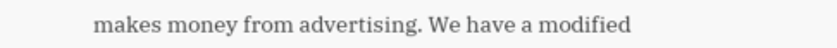makes money from advertising. We have a modified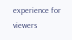experience for viewers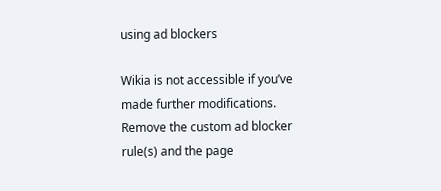using ad blockers

Wikia is not accessible if you’ve made further modifications. Remove the custom ad blocker rule(s) and the page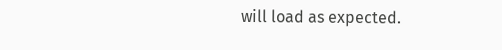will load as expected.